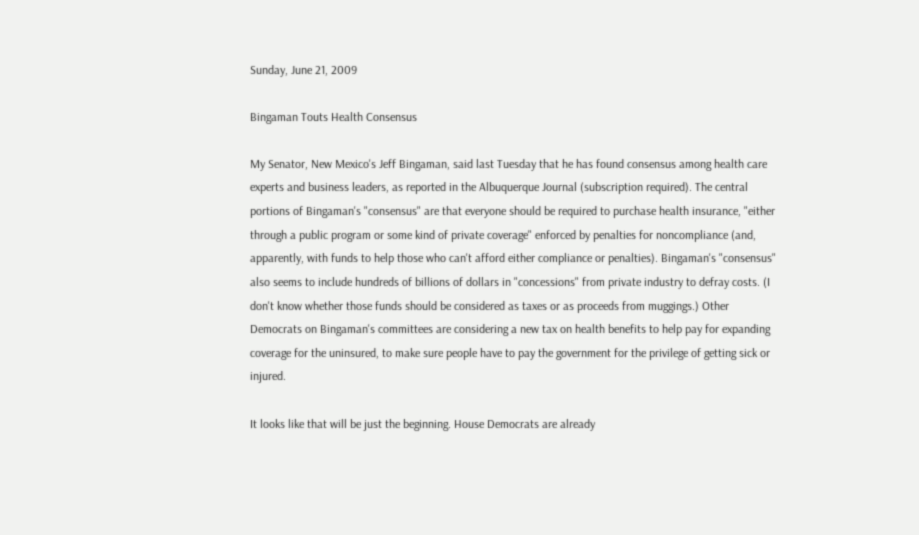Sunday, June 21, 2009

Bingaman Touts Health Consensus

My Senator, New Mexico's Jeff Bingaman, said last Tuesday that he has found consensus among health care experts and business leaders, as reported in the Albuquerque Journal (subscription required). The central portions of Bingaman's "consensus" are that everyone should be required to purchase health insurance, "either through a public program or some kind of private coverage" enforced by penalties for noncompliance (and, apparently, with funds to help those who can't afford either compliance or penalties). Bingaman's "consensus" also seems to include hundreds of billions of dollars in "concessions" from private industry to defray costs. (I don't know whether those funds should be considered as taxes or as proceeds from muggings.) Other Democrats on Bingaman's committees are considering a new tax on health benefits to help pay for expanding coverage for the uninsured, to make sure people have to pay the government for the privilege of getting sick or injured.

It looks like that will be just the beginning. House Democrats are already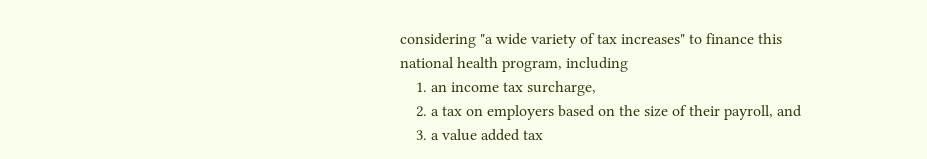considering "a wide variety of tax increases" to finance this national health program, including
    1. an income tax surcharge,
    2. a tax on employers based on the size of their payroll, and
    3. a value added tax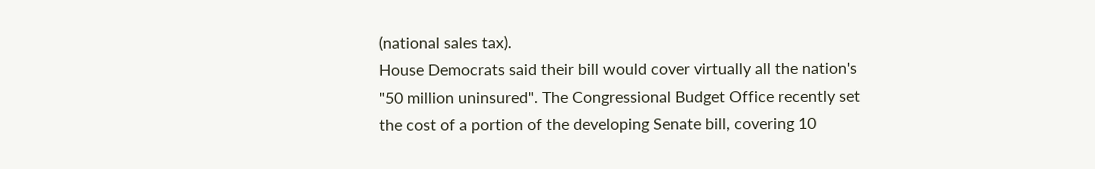(national sales tax).
House Democrats said their bill would cover virtually all the nation's "50 million uninsured". The Congressional Budget Office recently set the cost of a portion of the developing Senate bill, covering 10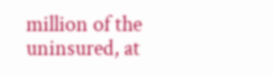million of the uninsured, at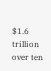$1.6 trillion over ten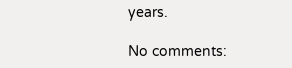years.

No comments: